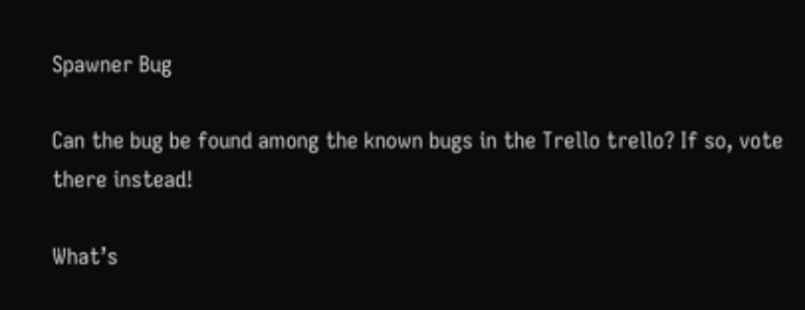Spawner Bug

Can the bug be found among the known bugs in the Trello trello? If so, vote there instead!

What’s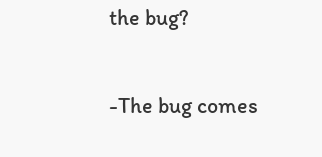the bug?

-The bug comes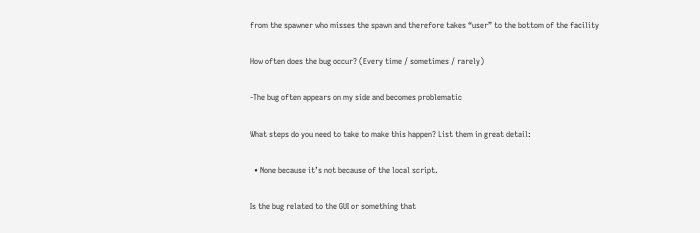from the spawner who misses the spawn and therefore takes “user” to the bottom of the facility

How often does the bug occur? (Every time / sometimes / rarely)

-The bug often appears on my side and becomes problematic

What steps do you need to take to make this happen? List them in great detail:

  • None because it’s not because of the local script.

Is the bug related to the GUI or something that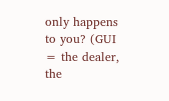only happens to you? (GUI = the dealer, the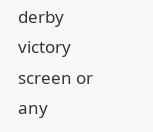derby victory screen or any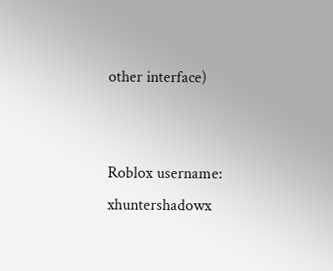other interface)


Roblox username: xhuntershadowx